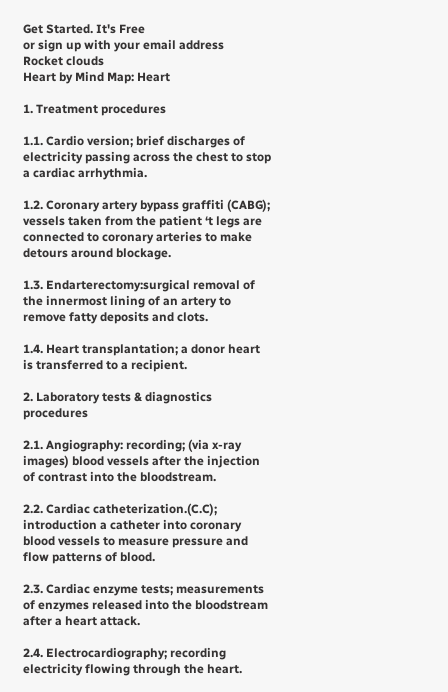Get Started. It's Free
or sign up with your email address
Rocket clouds
Heart by Mind Map: Heart

1. Treatment procedures

1.1. Cardio version; brief discharges of electricity passing across the chest to stop a cardiac arrhythmia.

1.2. Coronary artery bypass graffiti (CABG); vessels taken from the patient ‘t legs are connected to coronary arteries to make detours around blockage.

1.3. Endarterectomy:surgical removal of the innermost lining of an artery to remove fatty deposits and clots.

1.4. Heart transplantation; a donor heart is transferred to a recipient.

2. Laboratory tests & diagnostics procedures

2.1. Angiography: recording; (via x-ray images) blood vessels after the injection of contrast into the bloodstream.

2.2. Cardiac catheterization.(C.C); introduction a catheter into coronary blood vessels to measure pressure and flow patterns of blood.

2.3. Cardiac enzyme tests; measurements of enzymes released into the bloodstream after a heart attack.

2.4. Electrocardiography; recording electricity flowing through the heart.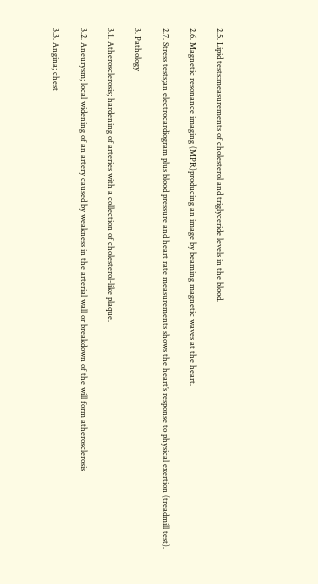2.5. Lipid tests:measurements of cholesterol and triglyceride levels in the blood.

2.6. Magnetic resonance imaging (MPR)producing an image by beaming magnetic waves at the heart.

2.7. Stress tests;an electrocardiogram plus blood pressure and heart rate measurements shows the heart’s response to physical exertion (treadmill test).

3. Pathology

3.1. Atherosclerosis; hardening of arteries with a collection of cholesterol-like plaque.

3.2. Aneurysm; local widening of an artery caused by weakness in the arterial wall or breakdown of the will form atherosclerosis

3.3. Angina; chest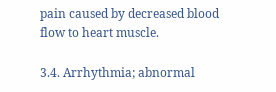pain caused by decreased blood flow to heart muscle.

3.4. Arrhythmia; abnormal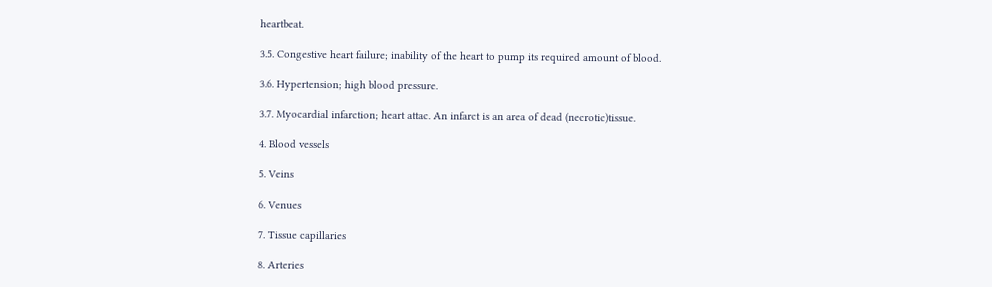heartbeat.

3.5. Congestive heart failure; inability of the heart to pump its required amount of blood.

3.6. Hypertension; high blood pressure.

3.7. Myocardial infarction; heart attac. An infarct is an area of dead (necrotic)tissue.

4. Blood vessels

5. Veins

6. Venues

7. Tissue capillaries

8. Arteries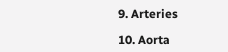9. Arteries

10. Aorta